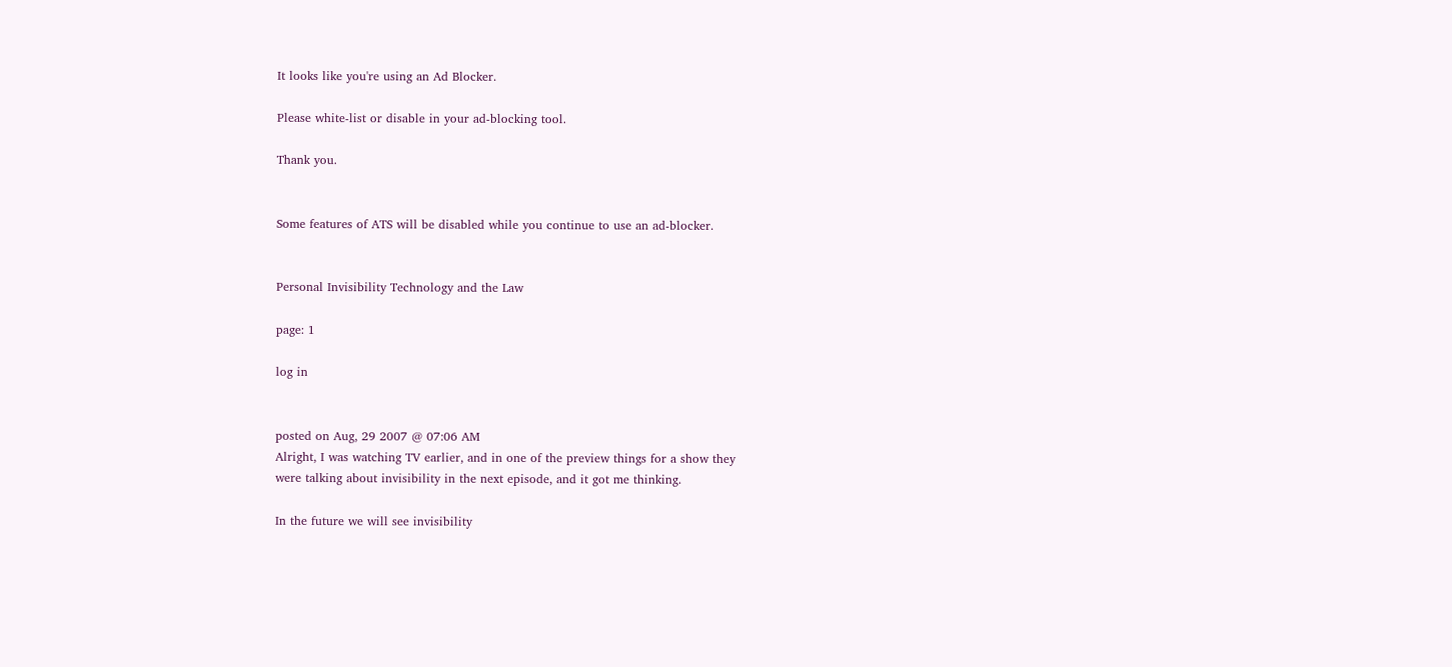It looks like you're using an Ad Blocker.

Please white-list or disable in your ad-blocking tool.

Thank you.


Some features of ATS will be disabled while you continue to use an ad-blocker.


Personal Invisibility Technology and the Law

page: 1

log in


posted on Aug, 29 2007 @ 07:06 AM
Alright, I was watching TV earlier, and in one of the preview things for a show they
were talking about invisibility in the next episode, and it got me thinking.

In the future we will see invisibility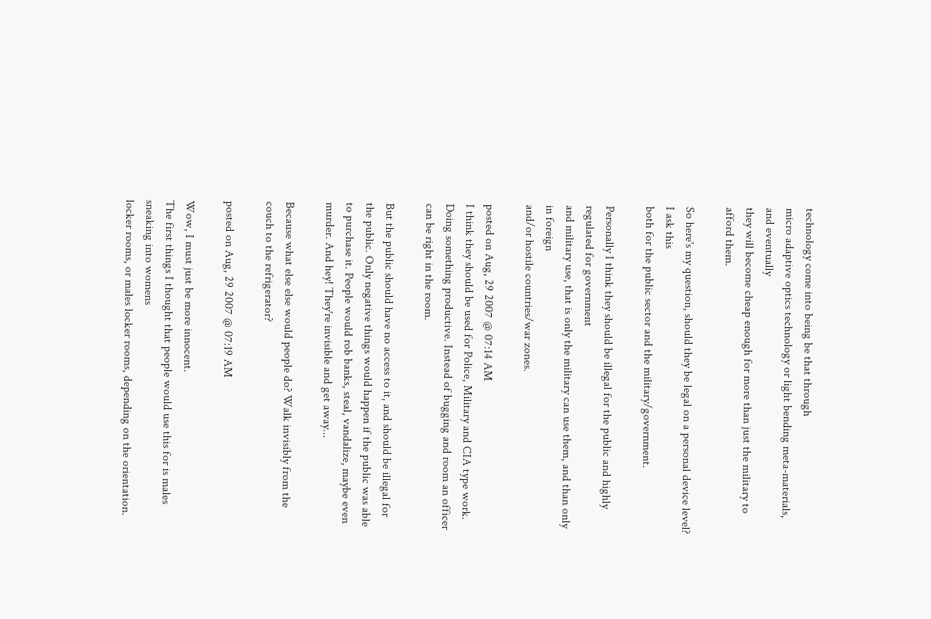technology come into being be that through
micro adaptive optics technology or light bending meta-materials, and eventually
they will become cheap enough for more than just the military to afford them.

So here's my question, should they be legal on a personal device level?
I ask this
both for the public sector and the military/government.

Personally I think they should be illegal for the public and highly regulated for government
and military use, that is only the military can use them, and than only in foreign
and/or hostile countries/war zones.

posted on Aug, 29 2007 @ 07:14 AM
I think they should be used for Police, Military and CIA type work. Doing something productive. Instead of bugging and room an officer can be right in the room.

But the public should have no access to it, and should be illegal for the public. Only negative things would happen if the public was able to purchase it. People would rob banks, steal, vandalize, maybe even murder. And hey! They're invisible and get away...

Because what else else would people do? Walk invisibly from the couch to the refrigerator?

posted on Aug, 29 2007 @ 07:19 AM

Wow, I must just be more innocent.
The first things I thought that people would use this for is males sneaking into womens
locker rooms, or males locker rooms, depending on the orientation.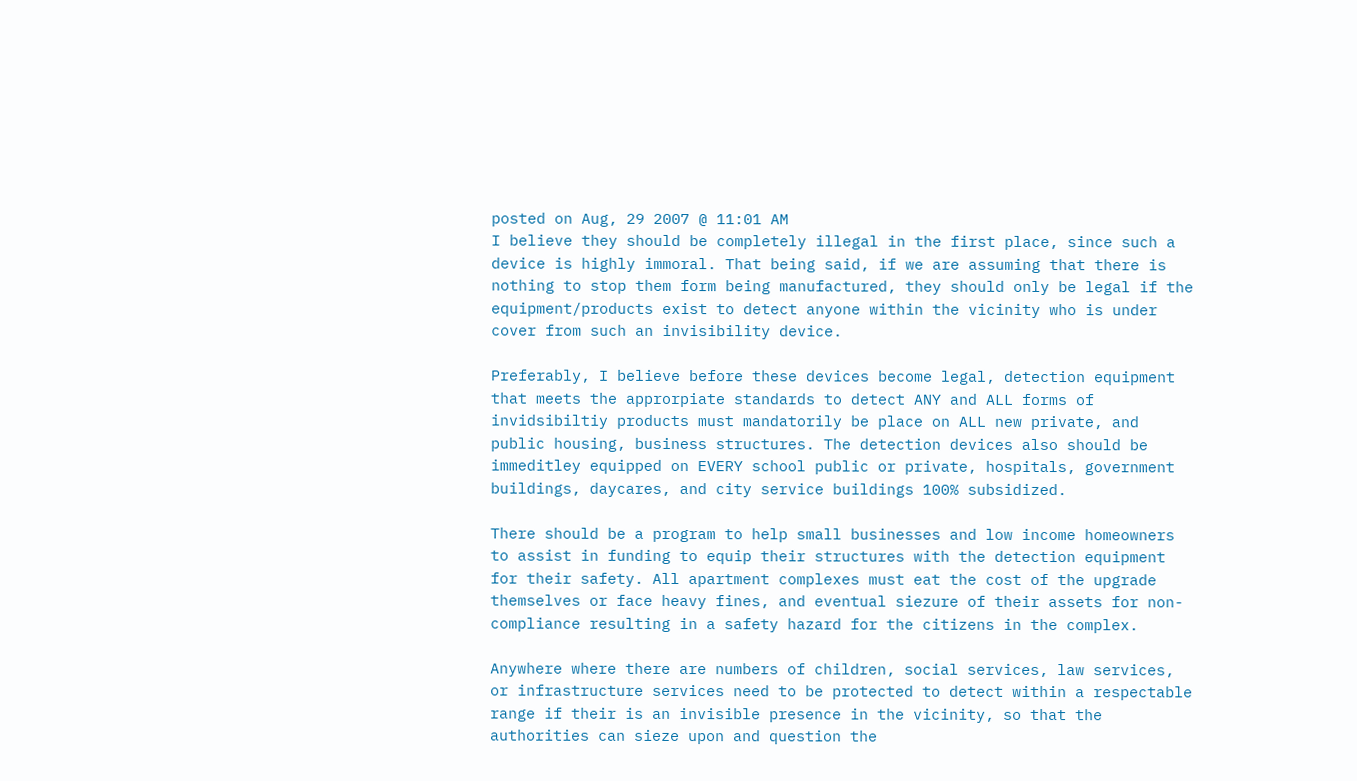posted on Aug, 29 2007 @ 11:01 AM
I believe they should be completely illegal in the first place, since such a device is highly immoral. That being said, if we are assuming that there is nothing to stop them form being manufactured, they should only be legal if the equipment/products exist to detect anyone within the vicinity who is under cover from such an invisibility device.

Preferably, I believe before these devices become legal, detection equipment that meets the approrpiate standards to detect ANY and ALL forms of invidsibiltiy products must mandatorily be place on ALL new private, and public housing, business structures. The detection devices also should be immeditley equipped on EVERY school public or private, hospitals, government buildings, daycares, and city service buildings 100% subsidized.

There should be a program to help small businesses and low income homeowners to assist in funding to equip their structures with the detection equipment for their safety. All apartment complexes must eat the cost of the upgrade themselves or face heavy fines, and eventual siezure of their assets for non-compliance resulting in a safety hazard for the citizens in the complex.

Anywhere where there are numbers of children, social services, law services, or infrastructure services need to be protected to detect within a respectable range if their is an invisible presence in the vicinity, so that the authorities can sieze upon and question the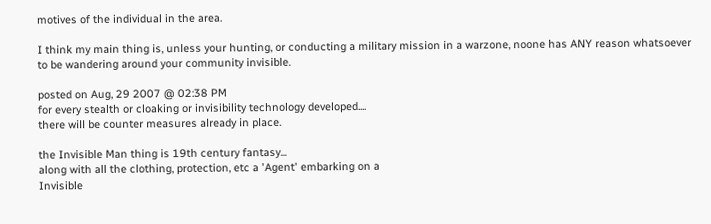motives of the individual in the area.

I think my main thing is, unless your hunting, or conducting a military mission in a warzone, noone has ANY reason whatsoever to be wandering around your community invisible.

posted on Aug, 29 2007 @ 02:38 PM
for every stealth or cloaking or invisibility technology developed....
there will be counter measures already in place.

the Invisible Man thing is 19th century fantasy...
along with all the clothing, protection, etc a 'Agent' embarking on a
Invisible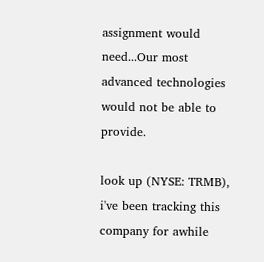assignment would need...Our most advanced technologies
would not be able to provide.

look up (NYSE: TRMB), i've been tracking this company for awhile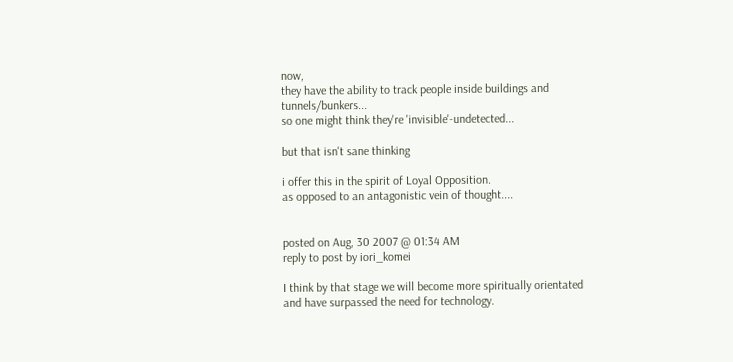now,
they have the ability to track people inside buildings and tunnels/bunkers...
so one might think they're 'invisible'-undetected...

but that isn't sane thinking

i offer this in the spirit of Loyal Opposition.
as opposed to an antagonistic vein of thought....


posted on Aug, 30 2007 @ 01:34 AM
reply to post by iori_komei

I think by that stage we will become more spiritually orientated and have surpassed the need for technology.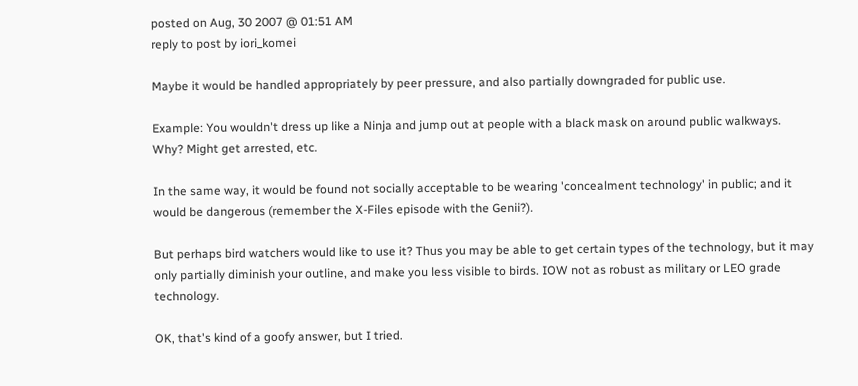posted on Aug, 30 2007 @ 01:51 AM
reply to post by iori_komei

Maybe it would be handled appropriately by peer pressure, and also partially downgraded for public use.

Example: You wouldn't dress up like a Ninja and jump out at people with a black mask on around public walkways. Why? Might get arrested, etc.

In the same way, it would be found not socially acceptable to be wearing 'concealment technology' in public; and it would be dangerous (remember the X-Files episode with the Genii?).

But perhaps bird watchers would like to use it? Thus you may be able to get certain types of the technology, but it may only partially diminish your outline, and make you less visible to birds. IOW not as robust as military or LEO grade technology.

OK, that's kind of a goofy answer, but I tried.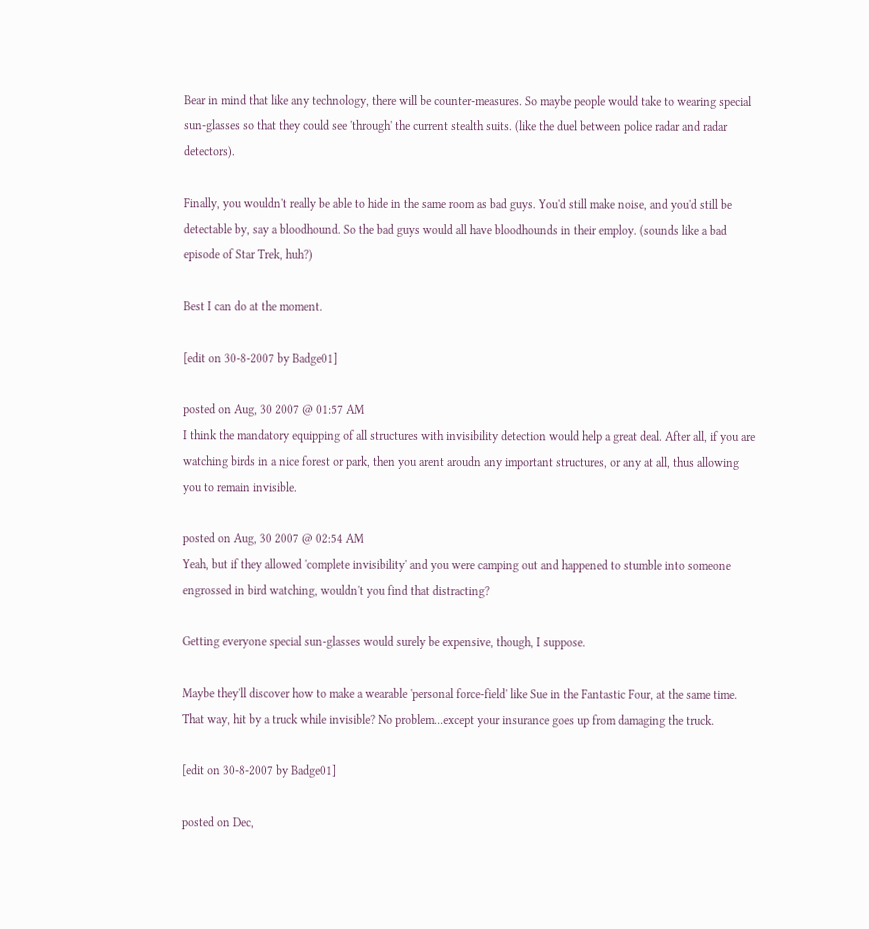Bear in mind that like any technology, there will be counter-measures. So maybe people would take to wearing special sun-glasses so that they could see 'through' the current stealth suits. (like the duel between police radar and radar detectors).

Finally, you wouldn't really be able to hide in the same room as bad guys. You'd still make noise, and you'd still be detectable by, say a bloodhound. So the bad guys would all have bloodhounds in their employ. (sounds like a bad episode of Star Trek, huh?)

Best I can do at the moment.

[edit on 30-8-2007 by Badge01]

posted on Aug, 30 2007 @ 01:57 AM
I think the mandatory equipping of all structures with invisibility detection would help a great deal. After all, if you are watching birds in a nice forest or park, then you arent aroudn any important structures, or any at all, thus allowing you to remain invisible.

posted on Aug, 30 2007 @ 02:54 AM
Yeah, but if they allowed 'complete invisibility' and you were camping out and happened to stumble into someone engrossed in bird watching, wouldn't you find that distracting?

Getting everyone special sun-glasses would surely be expensive, though, I suppose.

Maybe they'll discover how to make a wearable 'personal force-field' like Sue in the Fantastic Four, at the same time. That way, hit by a truck while invisible? No problem...except your insurance goes up from damaging the truck.

[edit on 30-8-2007 by Badge01]

posted on Dec,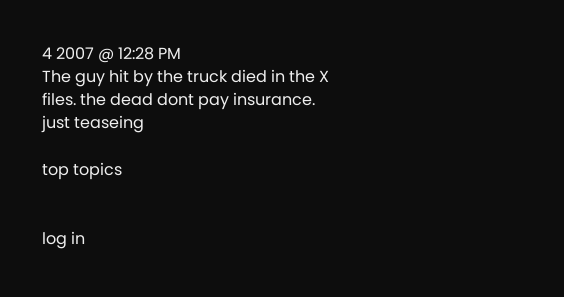4 2007 @ 12:28 PM
The guy hit by the truck died in the X files. the dead dont pay insurance.
just teaseing

top topics


log in